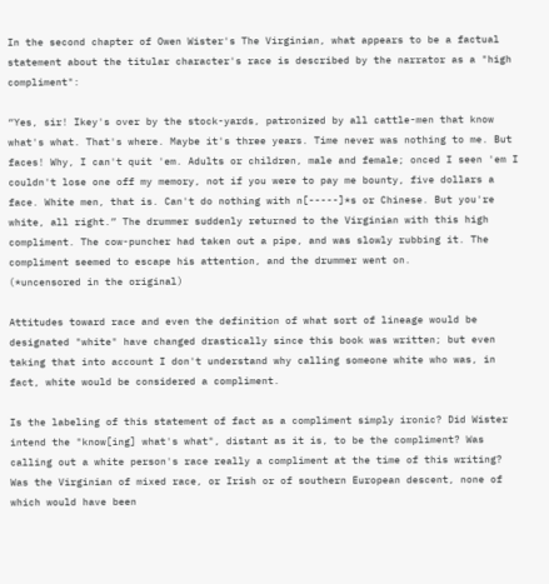In the second chapter of Owen Wister's The Virginian, what appears to be a factual statement about the titular character's race is described by the narrator as a "high compliment":

“Yes, sir! Ikey's over by the stock-yards, patronized by all cattle-men that know what's what. That's where. Maybe it's three years. Time never was nothing to me. But faces! Why, I can't quit 'em. Adults or children, male and female; onced I seen 'em I couldn't lose one off my memory, not if you were to pay me bounty, five dollars a face. White men, that is. Can't do nothing with n[-----]*s or Chinese. But you're white, all right.” The drummer suddenly returned to the Virginian with this high compliment. The cow-puncher had taken out a pipe, and was slowly rubbing it. The compliment seemed to escape his attention, and the drummer went on.
(*uncensored in the original)

Attitudes toward race and even the definition of what sort of lineage would be designated "white" have changed drastically since this book was written; but even taking that into account I don't understand why calling someone white who was, in fact, white would be considered a compliment.

Is the labeling of this statement of fact as a compliment simply ironic? Did Wister intend the "know[ing] what's what", distant as it is, to be the compliment? Was calling out a white person's race really a compliment at the time of this writing? Was the Virginian of mixed race, or Irish or of southern European descent, none of which would have been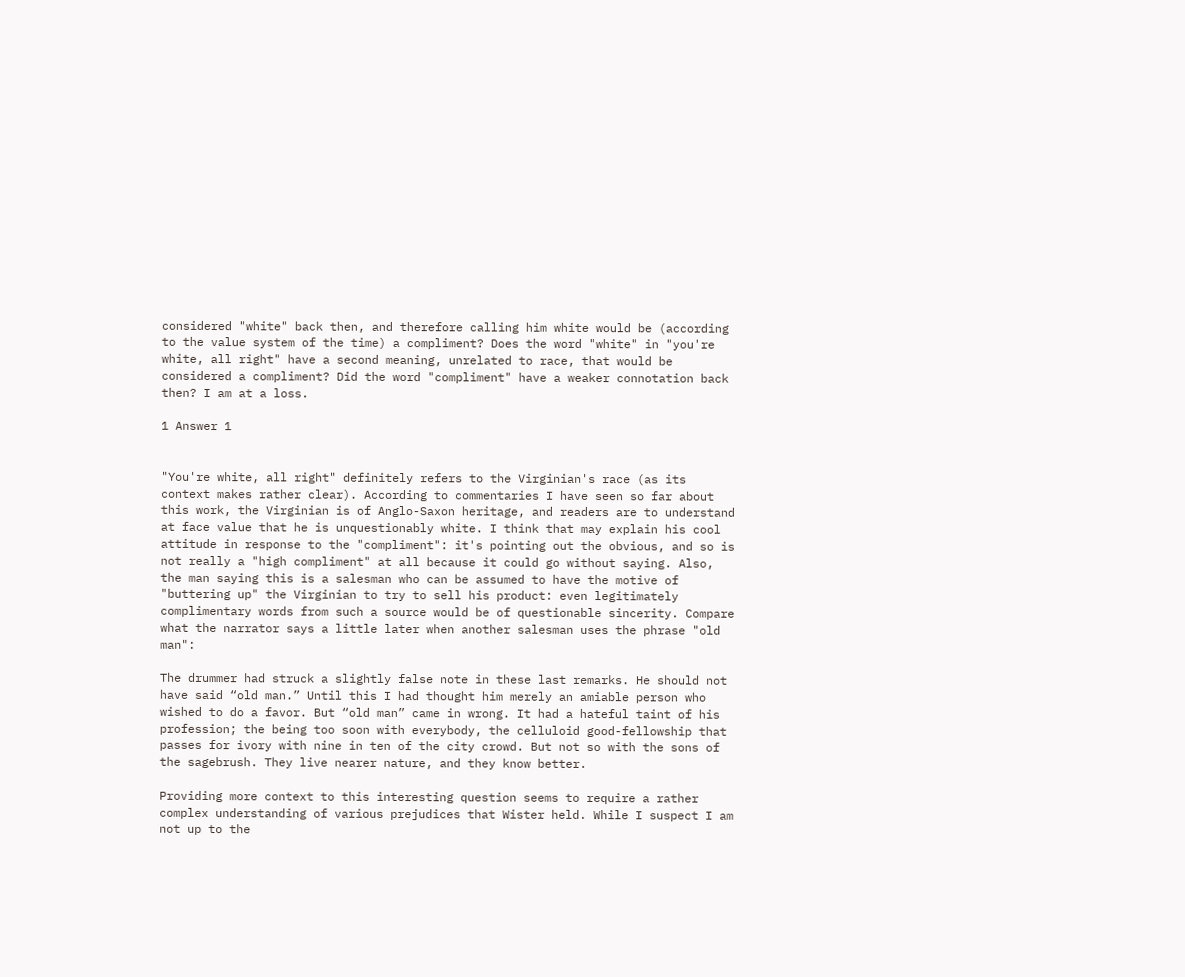considered "white" back then, and therefore calling him white would be (according to the value system of the time) a compliment? Does the word "white" in "you're white, all right" have a second meaning, unrelated to race, that would be considered a compliment? Did the word "compliment" have a weaker connotation back then? I am at a loss.

1 Answer 1


"You're white, all right" definitely refers to the Virginian's race (as its context makes rather clear). According to commentaries I have seen so far about this work, the Virginian is of Anglo-Saxon heritage, and readers are to understand at face value that he is unquestionably white. I think that may explain his cool attitude in response to the "compliment": it's pointing out the obvious, and so is not really a "high compliment" at all because it could go without saying. Also, the man saying this is a salesman who can be assumed to have the motive of "buttering up" the Virginian to try to sell his product: even legitimately complimentary words from such a source would be of questionable sincerity. Compare what the narrator says a little later when another salesman uses the phrase "old man":

The drummer had struck a slightly false note in these last remarks. He should not have said “old man.” Until this I had thought him merely an amiable person who wished to do a favor. But “old man” came in wrong. It had a hateful taint of his profession; the being too soon with everybody, the celluloid good-fellowship that passes for ivory with nine in ten of the city crowd. But not so with the sons of the sagebrush. They live nearer nature, and they know better.

Providing more context to this interesting question seems to require a rather complex understanding of various prejudices that Wister held. While I suspect I am not up to the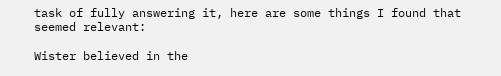task of fully answering it, here are some things I found that seemed relevant:

Wister believed in the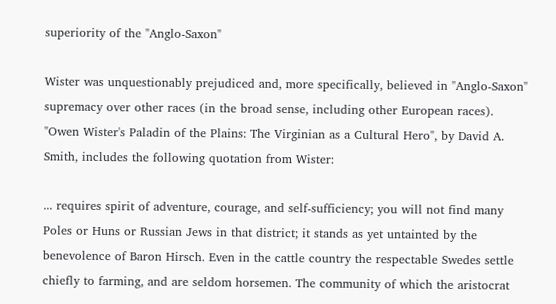superiority of the "Anglo-Saxon"

Wister was unquestionably prejudiced and, more specifically, believed in "Anglo-Saxon" supremacy over other races (in the broad sense, including other European races). "Owen Wister's Paladin of the Plains: The Virginian as a Cultural Hero", by David A. Smith, includes the following quotation from Wister:

... requires spirit of adventure, courage, and self-sufficiency; you will not find many Poles or Huns or Russian Jews in that district; it stands as yet untainted by the benevolence of Baron Hirsch. Even in the cattle country the respectable Swedes settle chiefly to farming, and are seldom horsemen. The community of which the aristocrat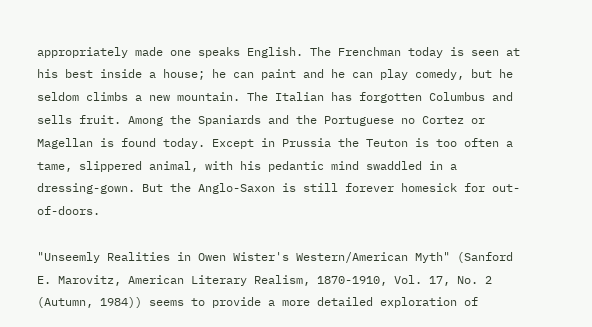appropriately made one speaks English. The Frenchman today is seen at his best inside a house; he can paint and he can play comedy, but he seldom climbs a new mountain. The Italian has forgotten Columbus and sells fruit. Among the Spaniards and the Portuguese no Cortez or Magellan is found today. Except in Prussia the Teuton is too often a tame, slippered animal, with his pedantic mind swaddled in a dressing-gown. But the Anglo-Saxon is still forever homesick for out-of-doors.

"Unseemly Realities in Owen Wister's Western/American Myth" (Sanford E. Marovitz, American Literary Realism, 1870-1910, Vol. 17, No. 2 (Autumn, 1984)) seems to provide a more detailed exploration of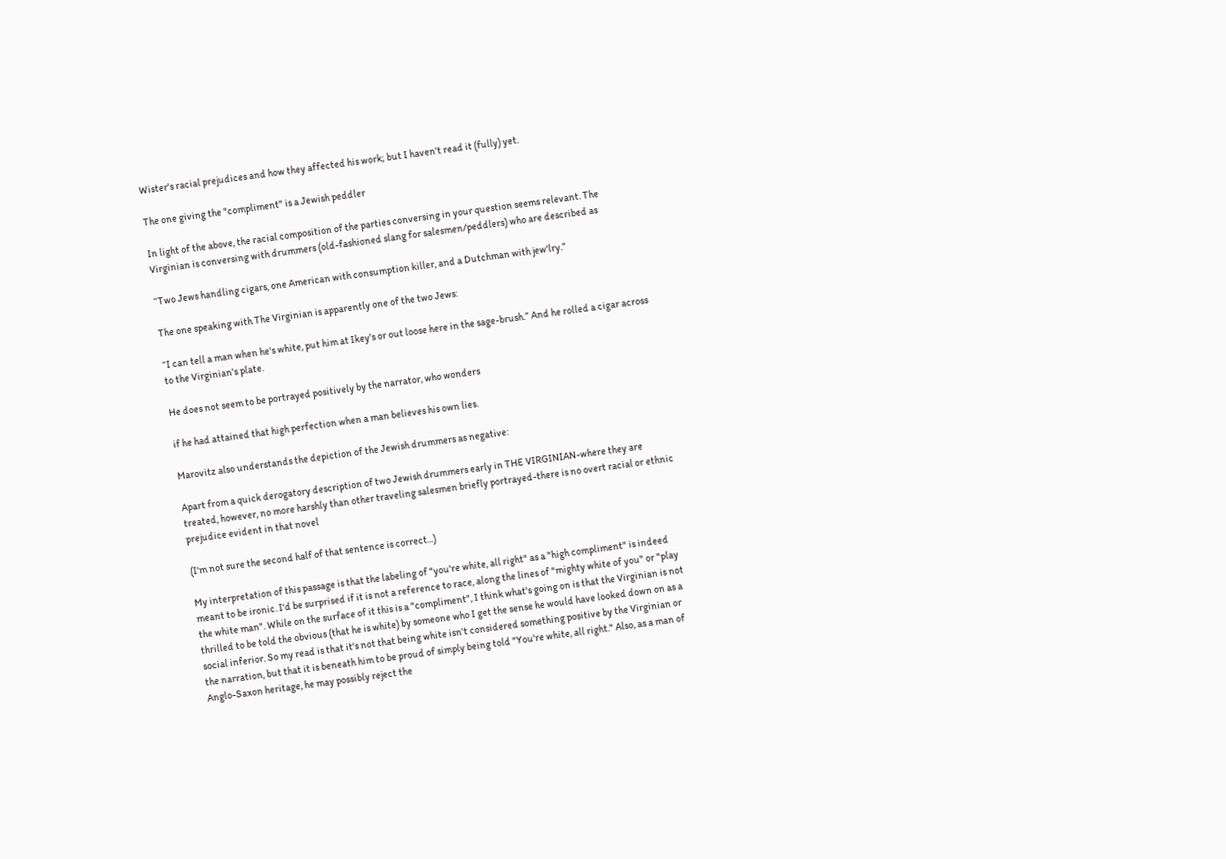Wister's racial prejudices and how they affected his work; but I haven't read it (fully) yet.

The one giving the "compliment" is a Jewish peddler

In light of the above, the racial composition of the parties conversing in your question seems relevant. The Virginian is conversing with drummers (old-fashioned slang for salesmen/peddlers) who are described as

“Two Jews handling cigars, one American with consumption killer, and a Dutchman with jew'lry.”

The one speaking with The Virginian is apparently one of the two Jews:

“I can tell a man when he's white, put him at Ikey's or out loose here in the sage-brush.” And he rolled a cigar across to the Virginian's plate.

He does not seem to be portrayed positively by the narrator, who wonders

if he had attained that high perfection when a man believes his own lies.

Marovitz also understands the depiction of the Jewish drummers as negative:

Apart from a quick derogatory description of two Jewish drummers early in THE VIRGINIAN-where they are treated, however, no more harshly than other traveling salesmen briefly portrayed-there is no overt racial or ethnic prejudice evident in that novel

(I'm not sure the second half of that sentence is correct...)

My interpretation of this passage is that the labeling of "you're white, all right" as a "high compliment" is indeed meant to be ironic. I'd be surprised if it is not a reference to race, along the lines of "mighty white of you" or "play the white man". While on the surface of it this is a "compliment", I think what's going on is that the Virginian is not thrilled to be told the obvious (that he is white) by someone who I get the sense he would have looked down on as a social inferior. So my read is that it's not that being white isn't considered something positive by the Virginian or the narration, but that it is beneath him to be proud of simply being told "You're white, all right." Also, as a man of Anglo-Saxon heritage, he may possibly reject the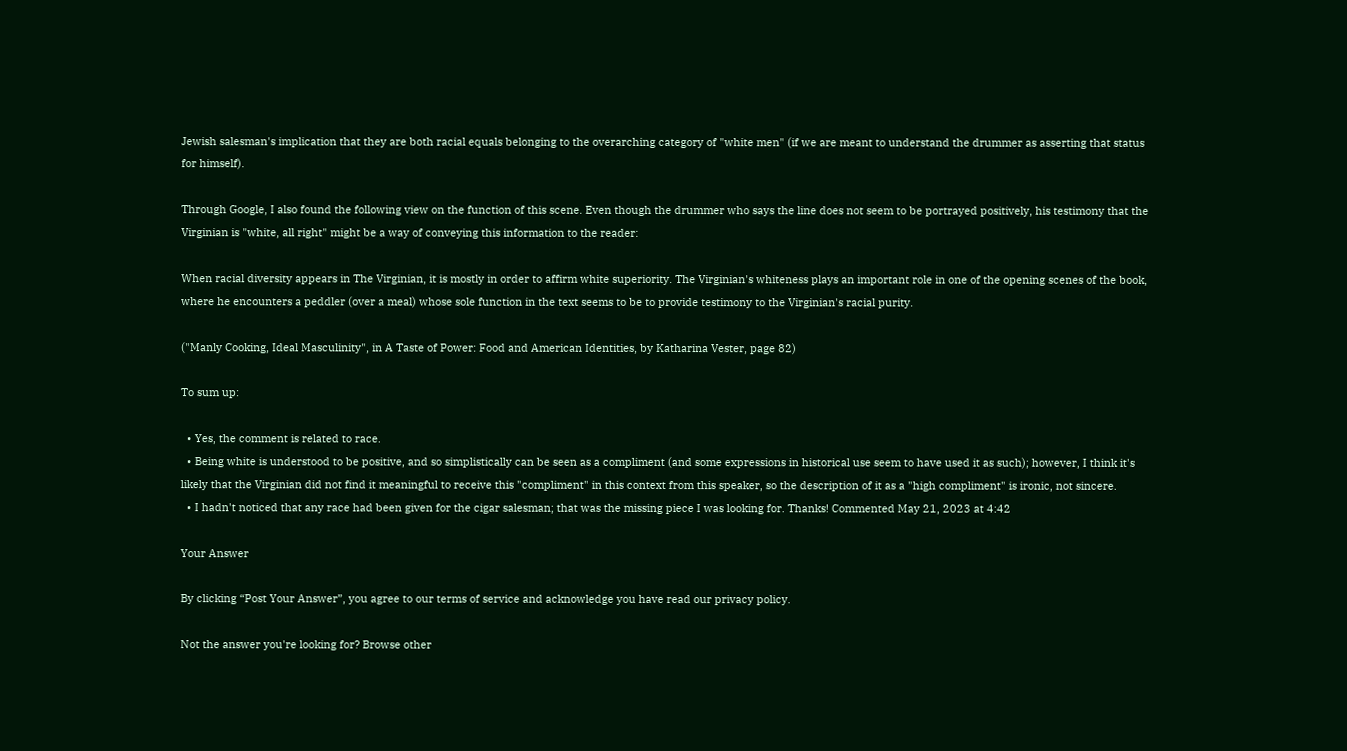Jewish salesman's implication that they are both racial equals belonging to the overarching category of "white men" (if we are meant to understand the drummer as asserting that status for himself).

Through Google, I also found the following view on the function of this scene. Even though the drummer who says the line does not seem to be portrayed positively, his testimony that the Virginian is "white, all right" might be a way of conveying this information to the reader:

When racial diversity appears in The Virginian, it is mostly in order to affirm white superiority. The Virginian's whiteness plays an important role in one of the opening scenes of the book, where he encounters a peddler (over a meal) whose sole function in the text seems to be to provide testimony to the Virginian's racial purity.

("Manly Cooking, Ideal Masculinity", in A Taste of Power: Food and American Identities, by Katharina Vester, page 82)

To sum up:

  • Yes, the comment is related to race.
  • Being white is understood to be positive, and so simplistically can be seen as a compliment (and some expressions in historical use seem to have used it as such); however, I think it's likely that the Virginian did not find it meaningful to receive this "compliment" in this context from this speaker, so the description of it as a "high compliment" is ironic, not sincere.
  • I hadn't noticed that any race had been given for the cigar salesman; that was the missing piece I was looking for. Thanks! Commented May 21, 2023 at 4:42

Your Answer

By clicking “Post Your Answer”, you agree to our terms of service and acknowledge you have read our privacy policy.

Not the answer you're looking for? Browse other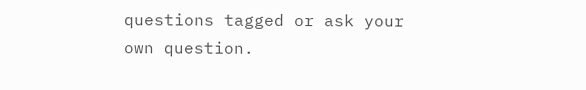questions tagged or ask your own question.